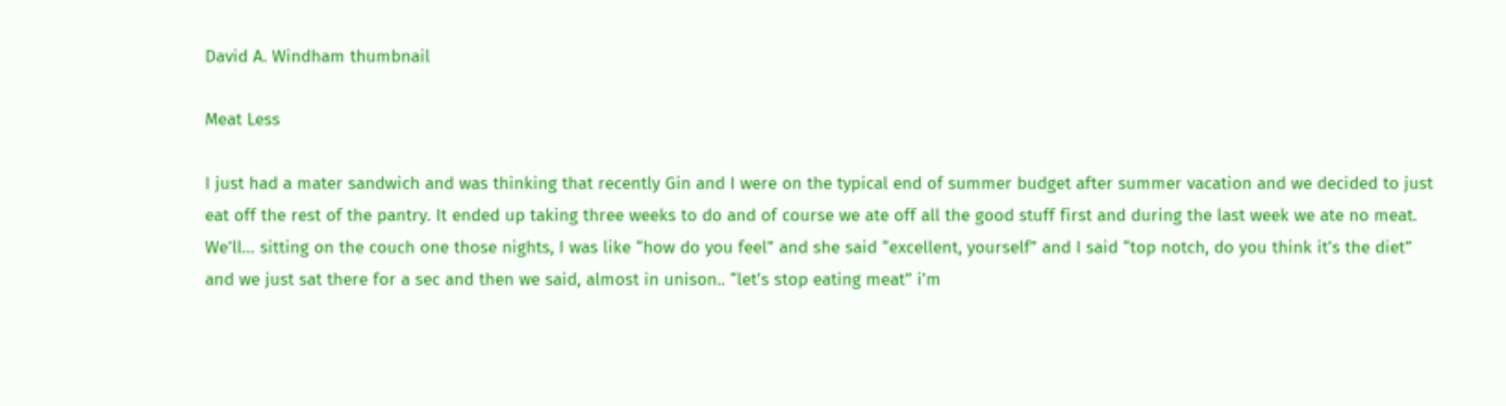David A. Windham thumbnail

Meat Less

I just had a mater sandwich and was thinking that recently Gin and I were on the typical end of summer budget after summer vacation and we decided to just eat off the rest of the pantry. It ended up taking three weeks to do and of course we ate off all the good stuff first and during the last week we ate no meat. We’ll… sitting on the couch one those nights, I was like “how do you feel” and she said “excellent, yourself” and I said “top notch, do you think it’s the diet” and we just sat there for a sec and then we said, almost in unison.. “let’s stop eating meat” i’m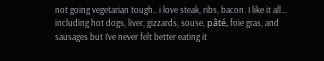not going vegetarian tough.. i love steak, ribs, bacon. I like it all… including hot dogs, liver, gizzards, souse, pâté, foie gras, and sausages but I’ve never felt better eating it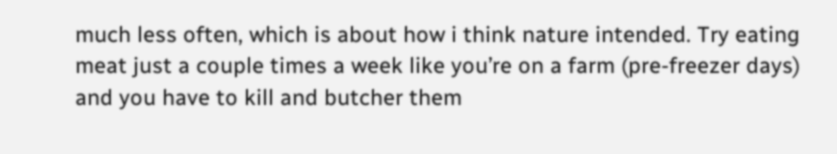much less often, which is about how i think nature intended. Try eating meat just a couple times a week like you’re on a farm (pre-freezer days) and you have to kill and butcher them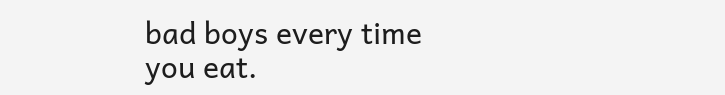bad boys every time you eat.